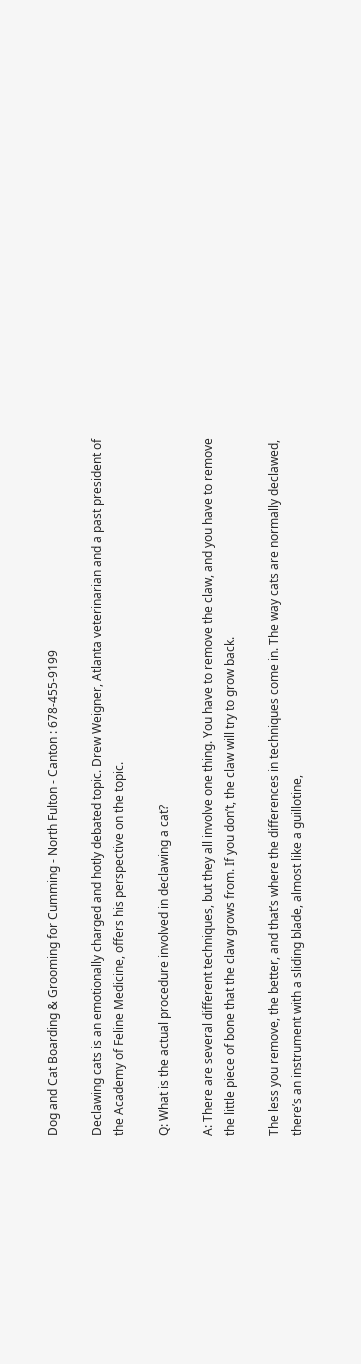Dog and Cat Boarding & Grooming for Cumming - North Fulton - Canton : 678-455-9199

Declawing cats is an emotionally charged and hotly debated topic. Drew Weigner, Atlanta veterinarian and a past president of the Academy of Feline Medicine, offers his perspective on the topic.

Q: What is the actual procedure involved in declawing a cat?

A: There are several different techniques, but they all involve one thing. You have to remove the claw, and you have to remove the little piece of bone that the claw grows from. If you don’t, the claw will try to grow back.

The less you remove, the better, and that’s where the differences in techniques come in. The way cats are normally declawed, there’s an instrument with a sliding blade, almost like a guillotine,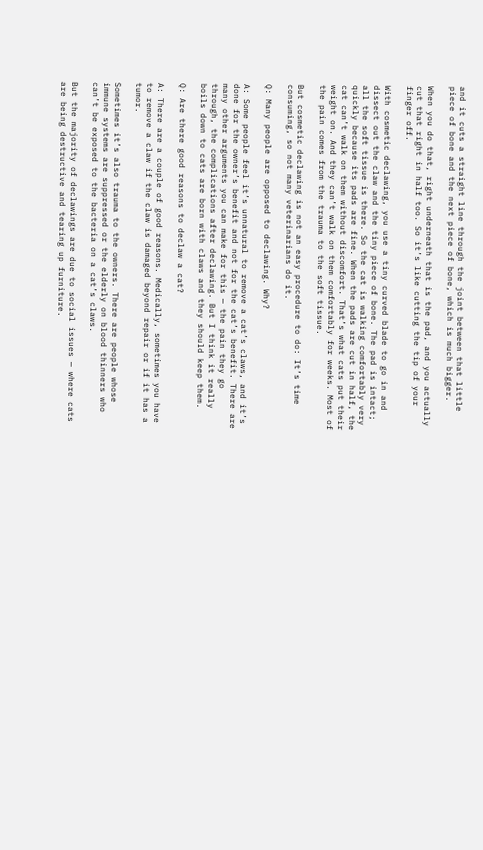and it cuts a straight line through the joint between that little piece of bone and the next piece of bone, which is much bigger.

When you do that, right underneath that is the pad, and you actually cut that right in half too. So it’s like cutting the tip of your finger off.

With cosmetic declawing, you use a tiny curved blade to go in and dissect out the claw and the tiny piece of bone. The pad is intact; all the soft tissue is there. So the cat is walking comfortably very quickly because its pads are fine. When the pads are cut in half, the cat can’t walk on them without discomfort. That’s what cats put their weight on. And they can’t walk on them comfortably for weeks. Most of the pain comes from the trauma to the soft tissue.

But cosmetic declawing is not an easy procedure to do: It’s time consuming, so not many veterinarians do it.

Q: Many people are opposed to declawing. Why?

A: Some people feel it’s unnatural to remove a cat’s claws, and it’s done for the owner’s benefit and not for the cat’s benefit. There are many other arguments you can make for this — the pain they go through, the complications after declawing. But I think it really boils down to cats are born with claws and they should keep them.

Q: Are there good reasons to declaw a cat?

A: There are a couple of good reasons. Medically, sometimes you have to remove a claw if the claw is damaged beyond repair or if it has a tumor.

Sometimes it’s also trauma to the owners. There are people whose immune systems are suppressed or the elderly on blood thinners who can’t be exposed to the bacteria on a cat’s claws.

But the majority of declawings are due to social issues — where cats are being destructive and tearing up furniture.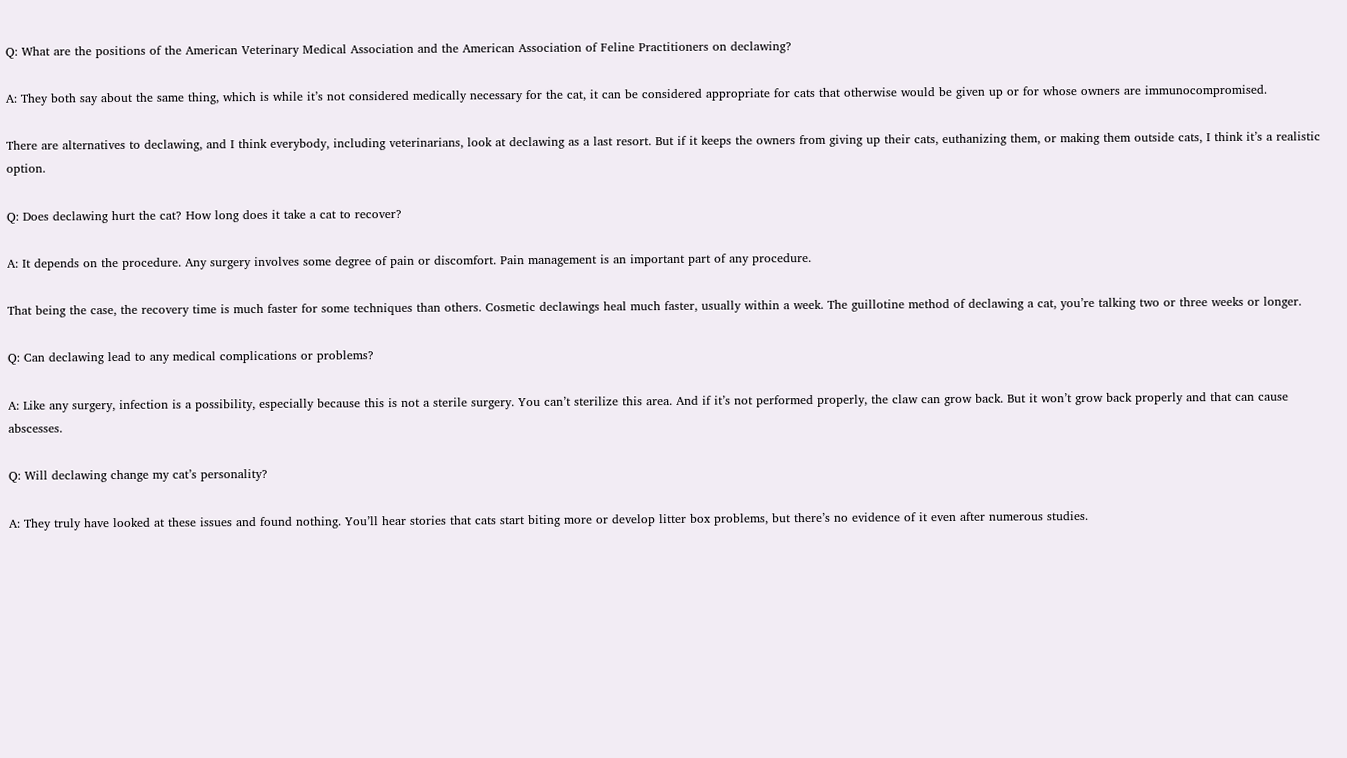Q: What are the positions of the American Veterinary Medical Association and the American Association of Feline Practitioners on declawing?

A: They both say about the same thing, which is while it’s not considered medically necessary for the cat, it can be considered appropriate for cats that otherwise would be given up or for whose owners are immunocompromised.

There are alternatives to declawing, and I think everybody, including veterinarians, look at declawing as a last resort. But if it keeps the owners from giving up their cats, euthanizing them, or making them outside cats, I think it’s a realistic option.

Q: Does declawing hurt the cat? How long does it take a cat to recover?

A: It depends on the procedure. Any surgery involves some degree of pain or discomfort. Pain management is an important part of any procedure.

That being the case, the recovery time is much faster for some techniques than others. Cosmetic declawings heal much faster, usually within a week. The guillotine method of declawing a cat, you’re talking two or three weeks or longer.

Q: Can declawing lead to any medical complications or problems?

A: Like any surgery, infection is a possibility, especially because this is not a sterile surgery. You can’t sterilize this area. And if it’s not performed properly, the claw can grow back. But it won’t grow back properly and that can cause abscesses.

Q: Will declawing change my cat’s personality?

A: They truly have looked at these issues and found nothing. You’ll hear stories that cats start biting more or develop litter box problems, but there’s no evidence of it even after numerous studies.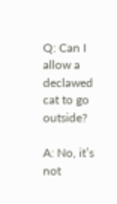Q: Can I allow a declawed cat to go outside?

A: No, it’s not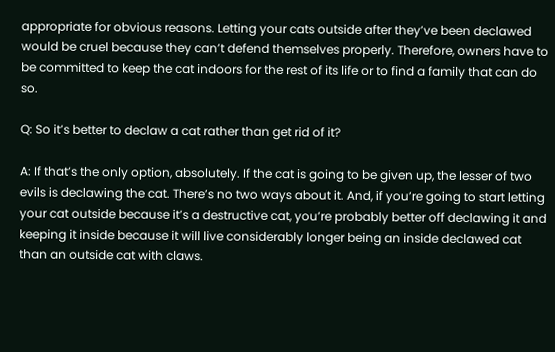appropriate for obvious reasons. Letting your cats outside after they’ve been declawed would be cruel because they can’t defend themselves properly. Therefore, owners have to be committed to keep the cat indoors for the rest of its life or to find a family that can do so.

Q: So it’s better to declaw a cat rather than get rid of it?

A: If that’s the only option, absolutely. If the cat is going to be given up, the lesser of two evils is declawing the cat. There’s no two ways about it. And, if you’re going to start letting your cat outside because it’s a destructive cat, you’re probably better off declawing it and keeping it inside because it will live considerably longer being an inside declawed cat than an outside cat with claws.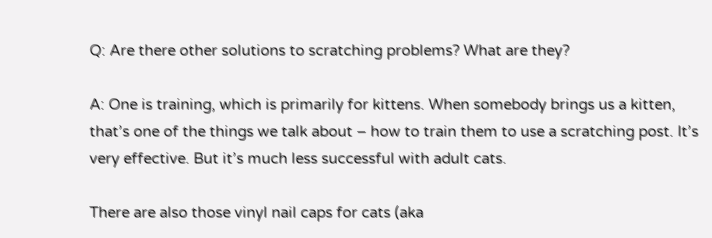Q: Are there other solutions to scratching problems? What are they?

A: One is training, which is primarily for kittens. When somebody brings us a kitten, that’s one of the things we talk about – how to train them to use a scratching post. It’s very effective. But it’s much less successful with adult cats.

There are also those vinyl nail caps for cats (aka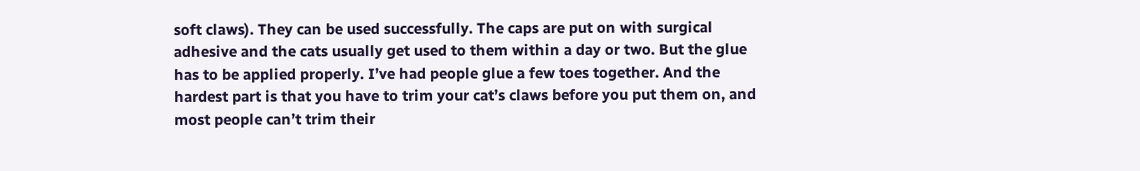soft claws). They can be used successfully. The caps are put on with surgical adhesive and the cats usually get used to them within a day or two. But the glue has to be applied properly. I’ve had people glue a few toes together. And the hardest part is that you have to trim your cat’s claws before you put them on, and most people can’t trim their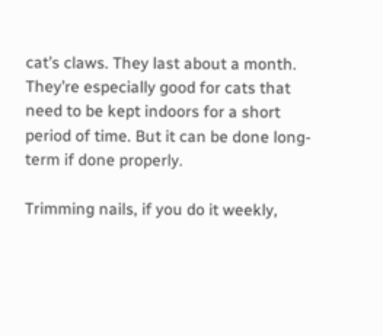cat’s claws. They last about a month. They’re especially good for cats that need to be kept indoors for a short period of time. But it can be done long-term if done properly.

Trimming nails, if you do it weekly,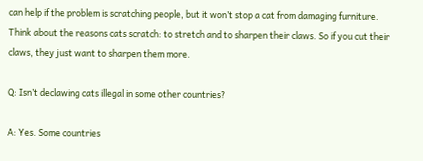can help if the problem is scratching people, but it won’t stop a cat from damaging furniture. Think about the reasons cats scratch: to stretch and to sharpen their claws. So if you cut their claws, they just want to sharpen them more.

Q: Isn’t declawing cats illegal in some other countries?

A: Yes. Some countries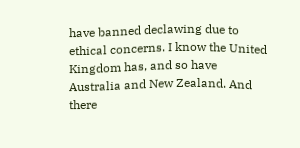have banned declawing due to ethical concerns. I know the United Kingdom has, and so have Australia and New Zealand. And there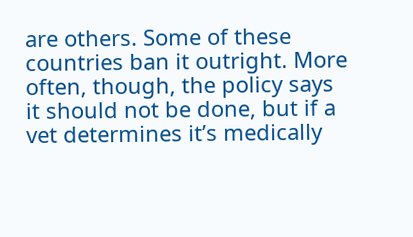are others. Some of these countries ban it outright. More often, though, the policy says it should not be done, but if a vet determines it’s medically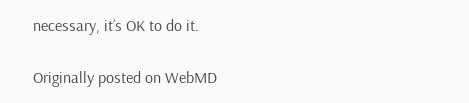necessary, it’s OK to do it.

Originally posted on WebMD